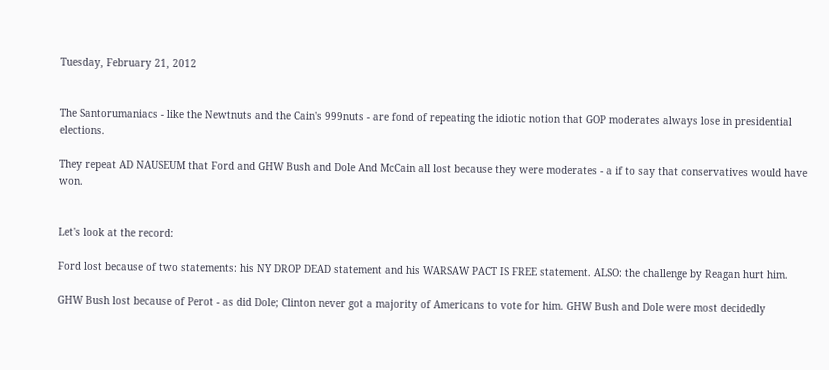Tuesday, February 21, 2012


The Santorumaniacs - like the Newtnuts and the Cain's 999nuts - are fond of repeating the idiotic notion that GOP moderates always lose in presidential elections.

They repeat AD NAUSEUM that Ford and GHW Bush and Dole And McCain all lost because they were moderates - a if to say that conservatives would have won.


Let's look at the record:

Ford lost because of two statements: his NY DROP DEAD statement and his WARSAW PACT IS FREE statement. ALSO: the challenge by Reagan hurt him.

GHW Bush lost because of Perot - as did Dole; Clinton never got a majority of Americans to vote for him. GHW Bush and Dole were most decidedly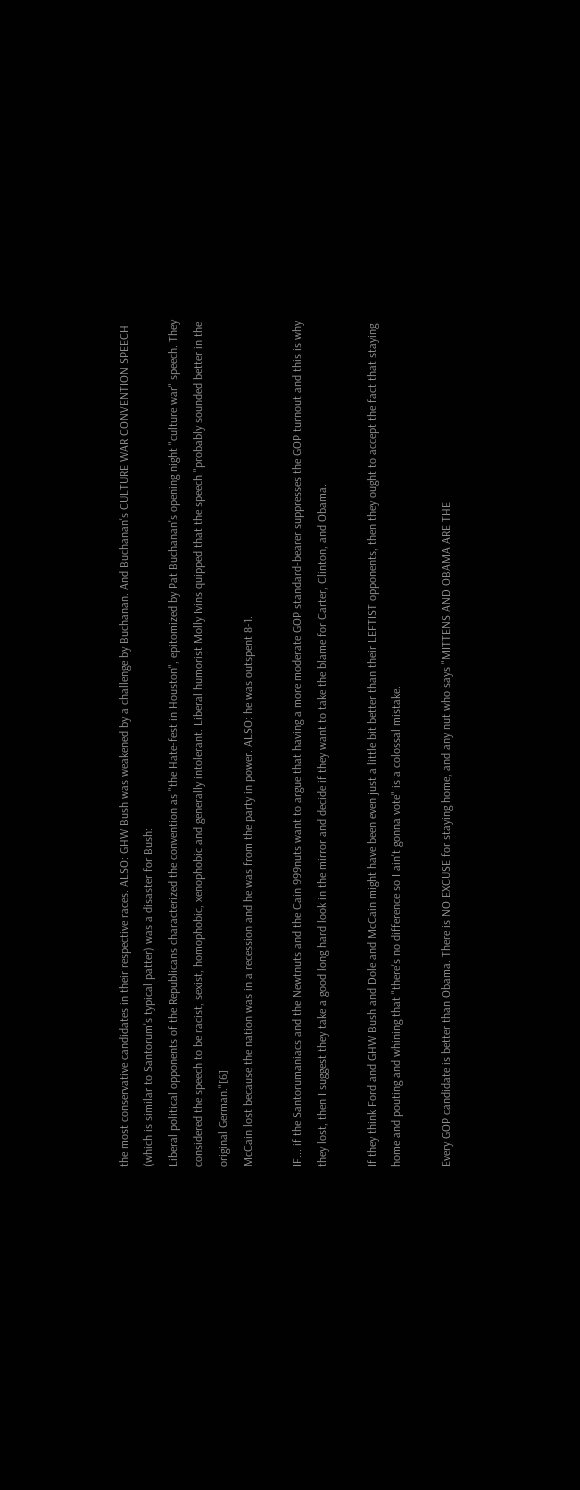the most conservative candidates in their respective races. ALSO: GHW Bush was weakened by a challenge by Buchanan. And Buchanan's CULTURE WAR CONVENTION SPEECH (which is similar to Santorum's typical patter) was a disaster for Bush:
Liberal political opponents of the Republicans characterized the convention as "the Hate-fest in Houston", epitomized by Pat Buchanan's opening night "culture war" speech. They considered the speech to be racist, sexist, homophobic, xenophobic and generally intolerant. Liberal humorist Molly Ivins quipped that the speech "probably sounded better in the original German."[6]
McCain lost because the nation was in a recession and he was from the party in power. ALSO: he was outspent 8-1.

IF... if the Santorumaniacs and the Newtnuts and the Cain 999nuts want to argue that having a more moderate GOP standard-bearer suppresses the GOP turnout and this is why they lost, then I suggest they take a good long hard look in the mirror and decide if they want to take the blame for Carter, Clinton, and Obama.

If they think Ford and GHW Bush and Dole and McCain might have been even just a little bit better than their LEFTIST opponents, then they ought to accept the fact that staying home and pouting and whining that "there's no difference so I ain't gonna vote" is a colossal mistake.

Every GOP candidate is better than Obama. There is NO EXCUSE for staying home, and any nut who says "MITTENS AND OBAMA ARE THE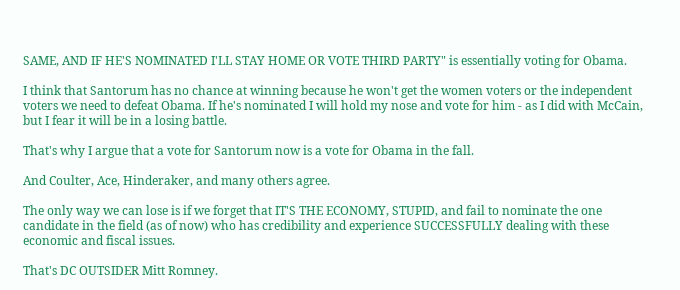SAME, AND IF HE'S NOMINATED I'LL STAY HOME OR VOTE THIRD PARTY" is essentially voting for Obama.

I think that Santorum has no chance at winning because he won't get the women voters or the independent voters we need to defeat Obama. If he's nominated I will hold my nose and vote for him - as I did with McCain, but I fear it will be in a losing battle.

That's why I argue that a vote for Santorum now is a vote for Obama in the fall.

And Coulter, Ace, Hinderaker, and many others agree.

The only way we can lose is if we forget that IT'S THE ECONOMY, STUPID, and fail to nominate the one candidate in the field (as of now) who has credibility and experience SUCCESSFULLY dealing with these economic and fiscal issues.

That's DC OUTSIDER Mitt Romney.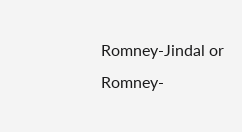Romney-Jindal or Romney-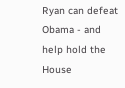Ryan can defeat Obama - and help hold the House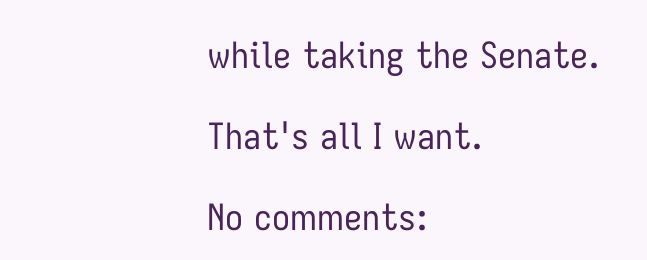while taking the Senate.

That's all I want.

No comments: